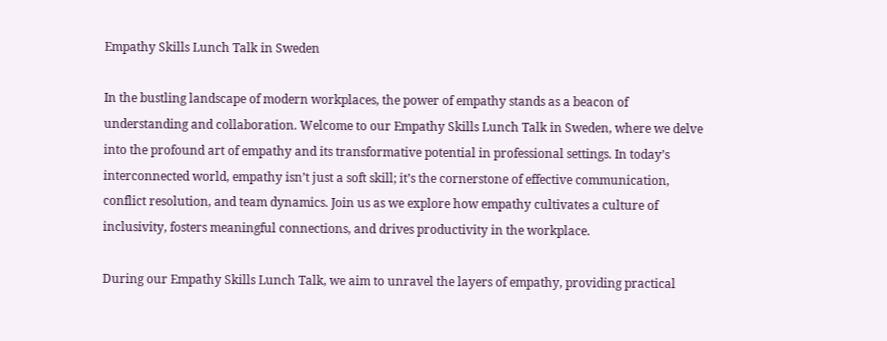Empathy Skills Lunch Talk in Sweden

In the bustling landscape of modern workplaces, the power of empathy stands as a beacon of understanding and collaboration. Welcome to our Empathy Skills Lunch Talk in Sweden, where we delve into the profound art of empathy and its transformative potential in professional settings. In today’s interconnected world, empathy isn’t just a soft skill; it’s the cornerstone of effective communication, conflict resolution, and team dynamics. Join us as we explore how empathy cultivates a culture of inclusivity, fosters meaningful connections, and drives productivity in the workplace.

During our Empathy Skills Lunch Talk, we aim to unravel the layers of empathy, providing practical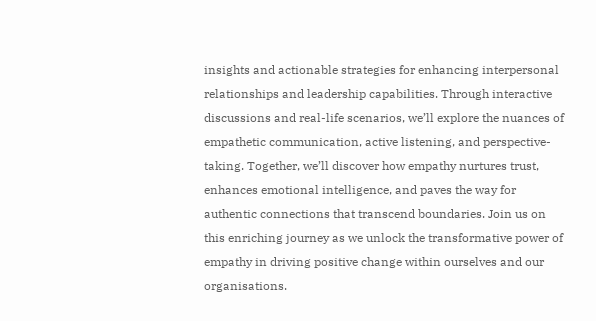insights and actionable strategies for enhancing interpersonal relationships and leadership capabilities. Through interactive discussions and real-life scenarios, we’ll explore the nuances of empathetic communication, active listening, and perspective-taking. Together, we’ll discover how empathy nurtures trust, enhances emotional intelligence, and paves the way for authentic connections that transcend boundaries. Join us on this enriching journey as we unlock the transformative power of empathy in driving positive change within ourselves and our organisations.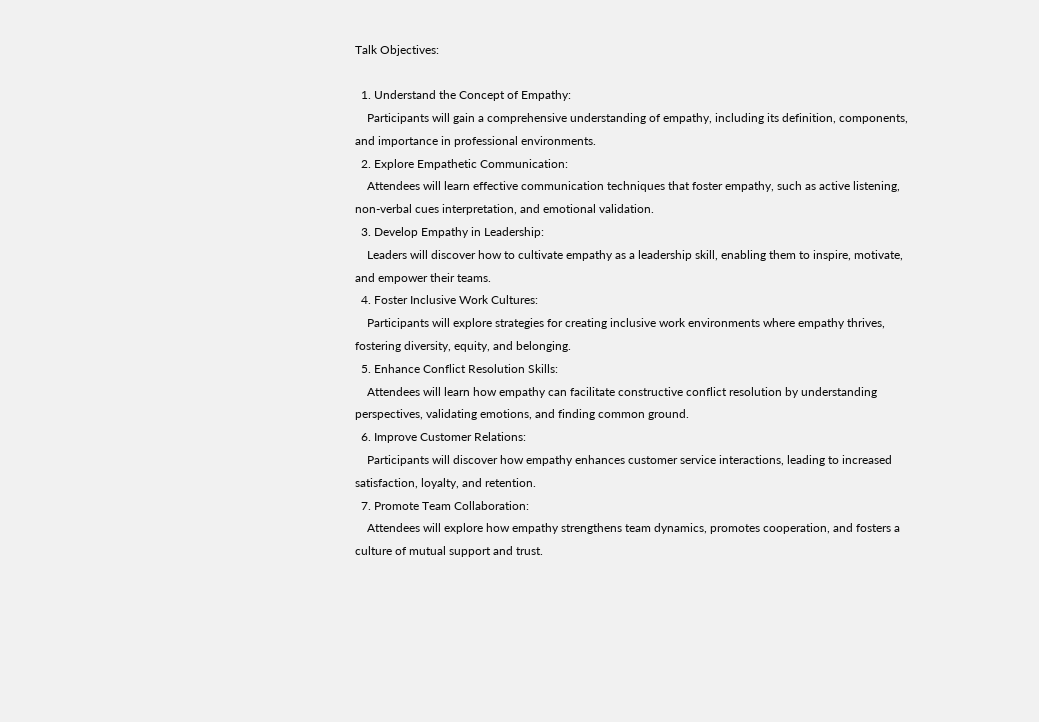Talk Objectives:

  1. Understand the Concept of Empathy:
    Participants will gain a comprehensive understanding of empathy, including its definition, components, and importance in professional environments.
  2. Explore Empathetic Communication:
    Attendees will learn effective communication techniques that foster empathy, such as active listening, non-verbal cues interpretation, and emotional validation.
  3. Develop Empathy in Leadership:
    Leaders will discover how to cultivate empathy as a leadership skill, enabling them to inspire, motivate, and empower their teams.
  4. Foster Inclusive Work Cultures:
    Participants will explore strategies for creating inclusive work environments where empathy thrives, fostering diversity, equity, and belonging.
  5. Enhance Conflict Resolution Skills:
    Attendees will learn how empathy can facilitate constructive conflict resolution by understanding perspectives, validating emotions, and finding common ground.
  6. Improve Customer Relations:
    Participants will discover how empathy enhances customer service interactions, leading to increased satisfaction, loyalty, and retention.
  7. Promote Team Collaboration:
    Attendees will explore how empathy strengthens team dynamics, promotes cooperation, and fosters a culture of mutual support and trust.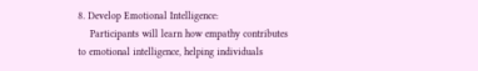8. Develop Emotional Intelligence:
    Participants will learn how empathy contributes to emotional intelligence, helping individuals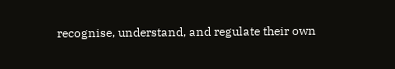recognise, understand, and regulate their own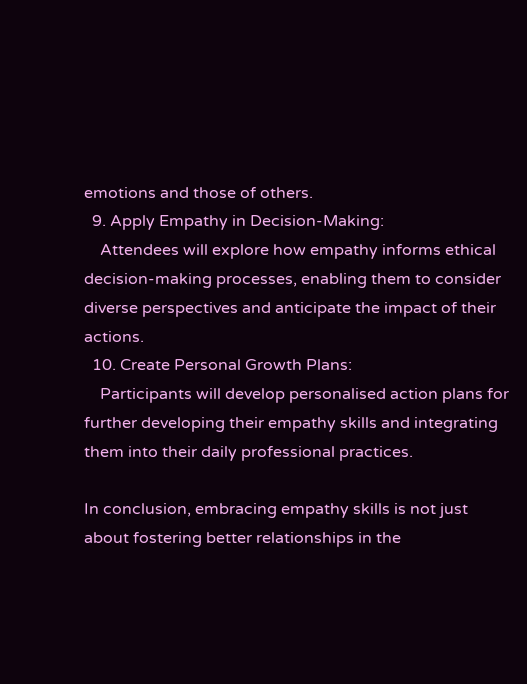emotions and those of others.
  9. Apply Empathy in Decision-Making:
    Attendees will explore how empathy informs ethical decision-making processes, enabling them to consider diverse perspectives and anticipate the impact of their actions.
  10. Create Personal Growth Plans:
    Participants will develop personalised action plans for further developing their empathy skills and integrating them into their daily professional practices.

In conclusion, embracing empathy skills is not just about fostering better relationships in the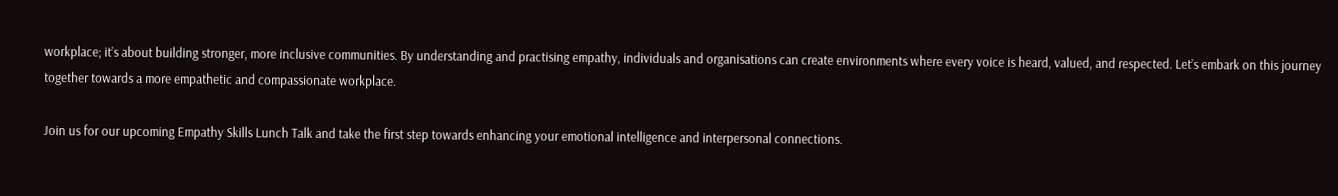workplace; it’s about building stronger, more inclusive communities. By understanding and practising empathy, individuals and organisations can create environments where every voice is heard, valued, and respected. Let’s embark on this journey together towards a more empathetic and compassionate workplace.

Join us for our upcoming Empathy Skills Lunch Talk and take the first step towards enhancing your emotional intelligence and interpersonal connections.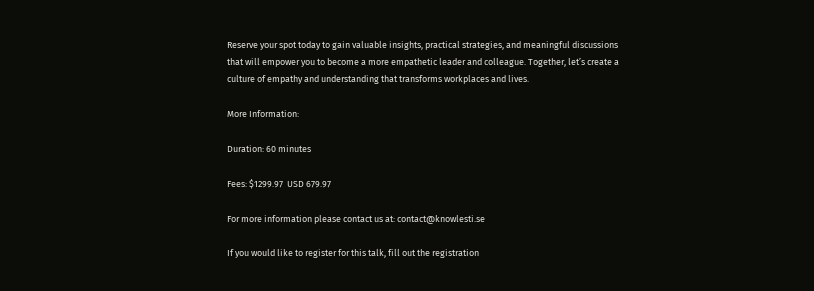Reserve your spot today to gain valuable insights, practical strategies, and meaningful discussions that will empower you to become a more empathetic leader and colleague. Together, let’s create a culture of empathy and understanding that transforms workplaces and lives.

More Information:

Duration: 60 minutes

Fees: $1299.97  USD 679.97

For more information please contact us at: contact@knowlesti.se

If you would like to register for this talk, fill out the registration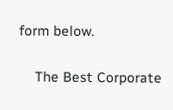form below.

    The Best Corporate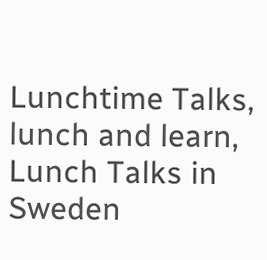Lunchtime Talks, lunch and learn, Lunch Talks in Sweden